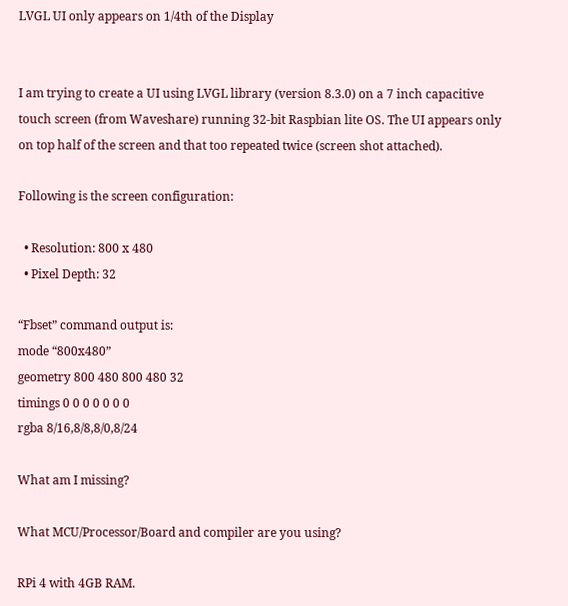LVGL UI only appears on 1/4th of the Display


I am trying to create a UI using LVGL library (version 8.3.0) on a 7 inch capacitive touch screen (from Waveshare) running 32-bit Raspbian lite OS. The UI appears only on top half of the screen and that too repeated twice (screen shot attached).

Following is the screen configuration:

  • Resolution: 800 x 480
  • Pixel Depth: 32

“Fbset” command output is:
mode “800x480”
geometry 800 480 800 480 32
timings 0 0 0 0 0 0 0
rgba 8/16,8/8,8/0,8/24

What am I missing?

What MCU/Processor/Board and compiler are you using?

RPi 4 with 4GB RAM.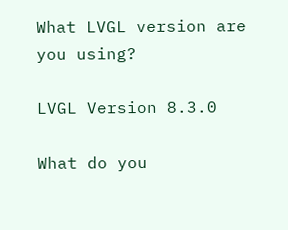What LVGL version are you using?

LVGL Version 8.3.0

What do you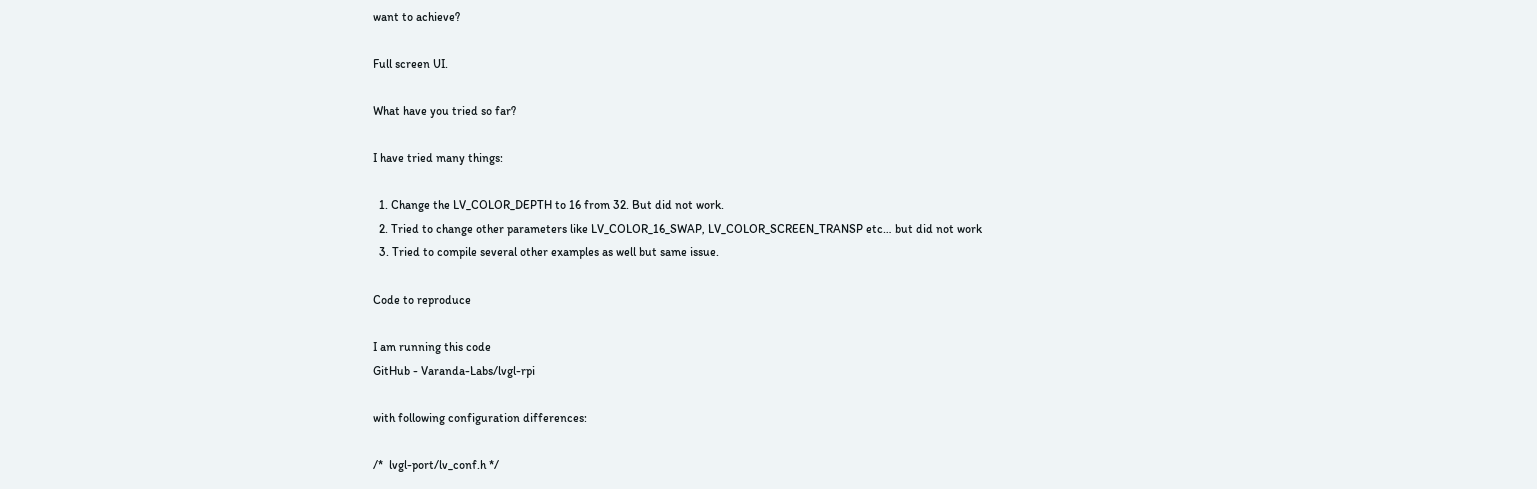want to achieve?

Full screen UI.

What have you tried so far?

I have tried many things:

  1. Change the LV_COLOR_DEPTH to 16 from 32. But did not work.
  2. Tried to change other parameters like LV_COLOR_16_SWAP, LV_COLOR_SCREEN_TRANSP etc… but did not work
  3. Tried to compile several other examples as well but same issue.

Code to reproduce

I am running this code
GitHub - Varanda-Labs/lvgl-rpi

with following configuration differences:

/*  lvgl-port/lv_conf.h */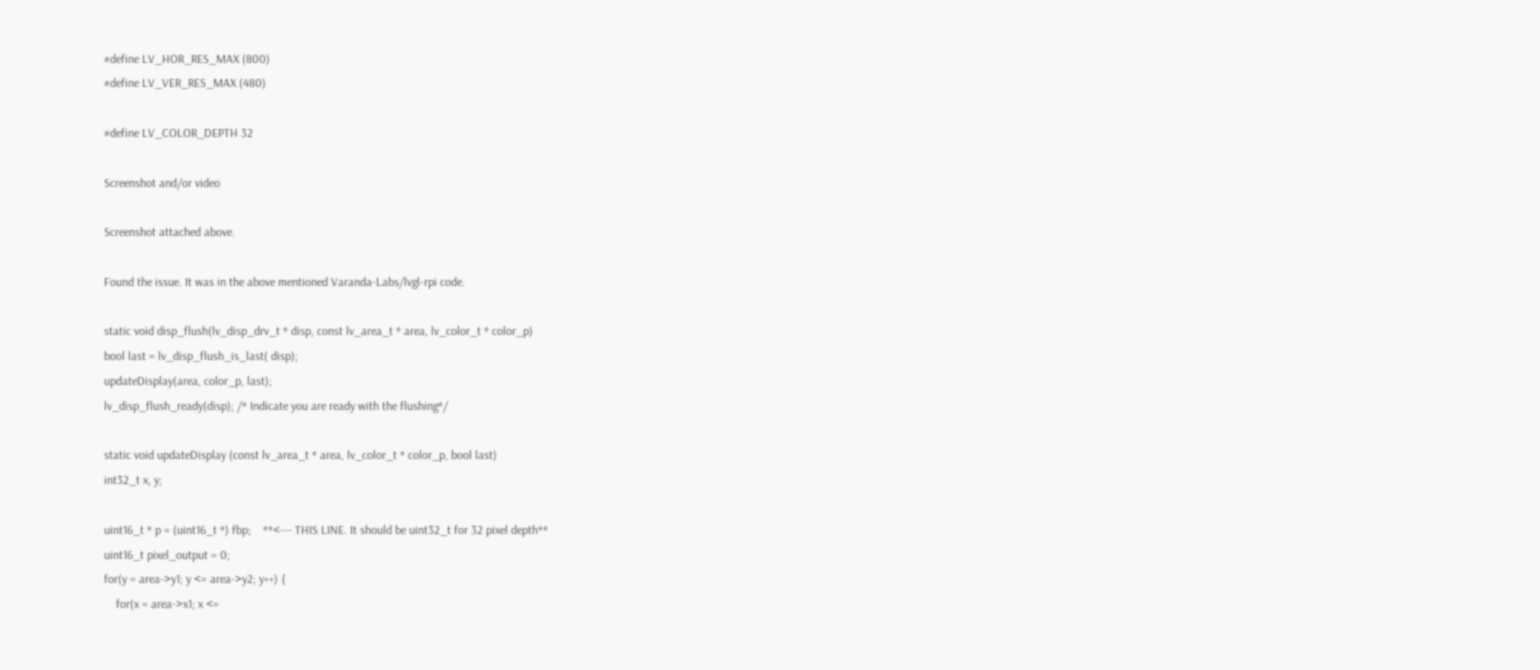#define LV_HOR_RES_MAX (800)
#define LV_VER_RES_MAX (480)

#define LV_COLOR_DEPTH 32

Screenshot and/or video

Screenshot attached above.

Found the issue. It was in the above mentioned Varanda-Labs/lvgl-rpi code.

static void disp_flush(lv_disp_drv_t * disp, const lv_area_t * area, lv_color_t * color_p)
bool last = lv_disp_flush_is_last( disp);
updateDisplay(area, color_p, last);
lv_disp_flush_ready(disp); /* Indicate you are ready with the flushing*/

static void updateDisplay (const lv_area_t * area, lv_color_t * color_p, bool last)
int32_t x, y;

uint16_t * p = (uint16_t *) fbp;    **<--- THIS LINE. It should be uint32_t for 32 pixel depth**
uint16_t pixel_output = 0;
for(y = area->y1; y <= area->y2; y++) {
    for(x = area->x1; x <=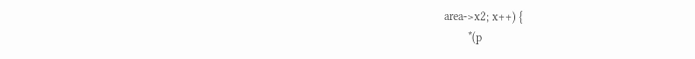area->x2; x++) {
        *(p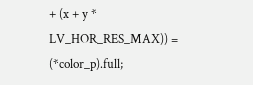+ (x + y * LV_HOR_RES_MAX)) = (*color_p).full;